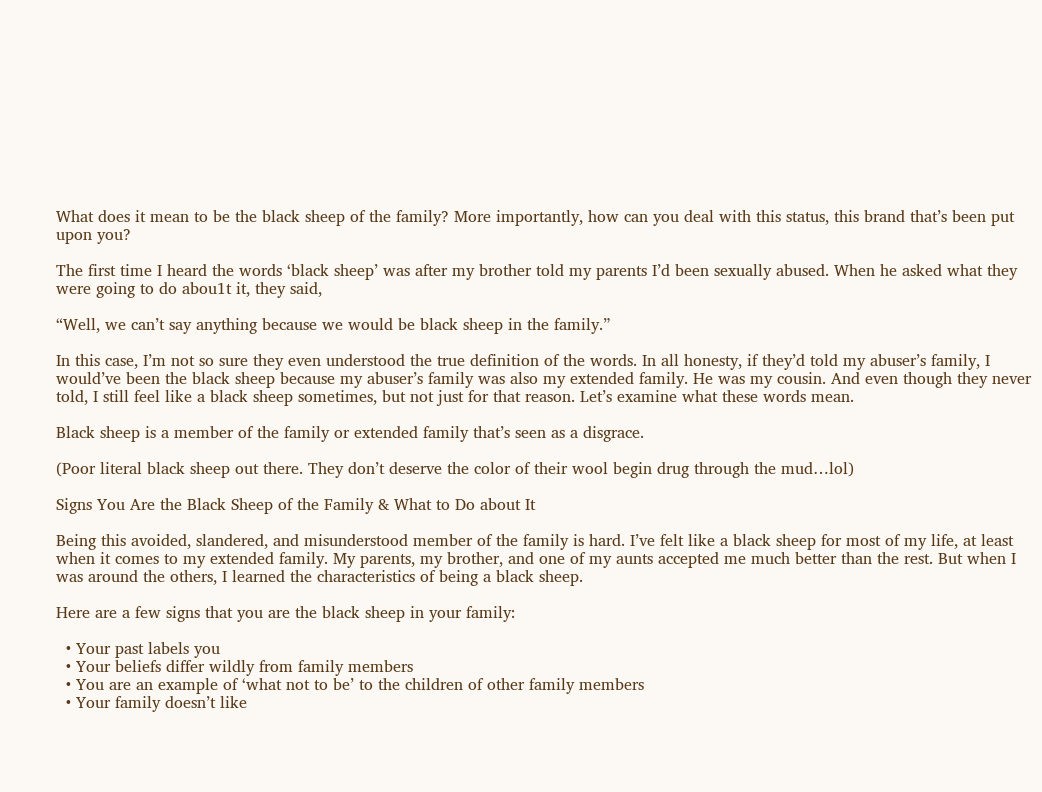What does it mean to be the black sheep of the family? More importantly, how can you deal with this status, this brand that’s been put upon you?

The first time I heard the words ‘black sheep’ was after my brother told my parents I’d been sexually abused. When he asked what they were going to do abou1t it, they said,

“Well, we can’t say anything because we would be black sheep in the family.”

In this case, I’m not so sure they even understood the true definition of the words. In all honesty, if they’d told my abuser’s family, I would’ve been the black sheep because my abuser’s family was also my extended family. He was my cousin. And even though they never told, I still feel like a black sheep sometimes, but not just for that reason. Let’s examine what these words mean.

Black sheep is a member of the family or extended family that’s seen as a disgrace.

(Poor literal black sheep out there. They don’t deserve the color of their wool begin drug through the mud…lol)

Signs You Are the Black Sheep of the Family & What to Do about It

Being this avoided, slandered, and misunderstood member of the family is hard. I’ve felt like a black sheep for most of my life, at least when it comes to my extended family. My parents, my brother, and one of my aunts accepted me much better than the rest. But when I was around the others, I learned the characteristics of being a black sheep.

Here are a few signs that you are the black sheep in your family:

  • Your past labels you
  • Your beliefs differ wildly from family members
  • You are an example of ‘what not to be’ to the children of other family members
  • Your family doesn’t like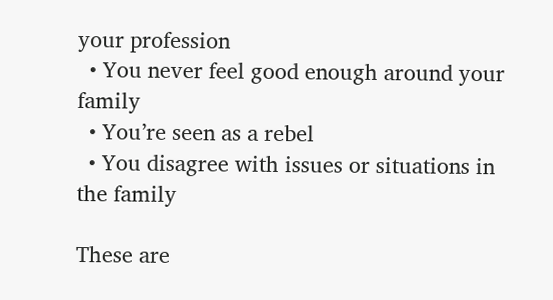your profession
  • You never feel good enough around your family
  • You’re seen as a rebel
  • You disagree with issues or situations in the family

These are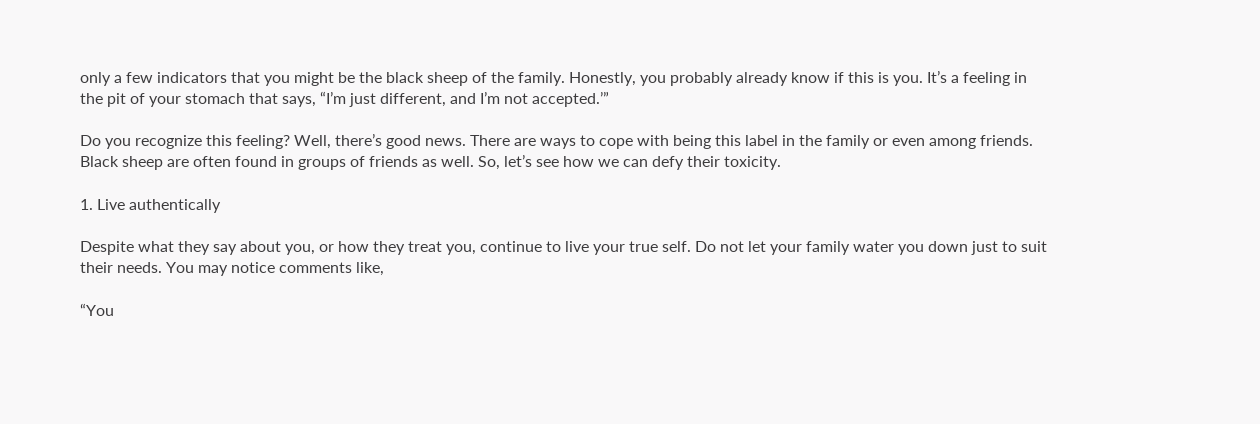only a few indicators that you might be the black sheep of the family. Honestly, you probably already know if this is you. It’s a feeling in the pit of your stomach that says, “I’m just different, and I’m not accepted.’”

Do you recognize this feeling? Well, there’s good news. There are ways to cope with being this label in the family or even among friends. Black sheep are often found in groups of friends as well. So, let’s see how we can defy their toxicity.

1. Live authentically

Despite what they say about you, or how they treat you, continue to live your true self. Do not let your family water you down just to suit their needs. You may notice comments like,

“You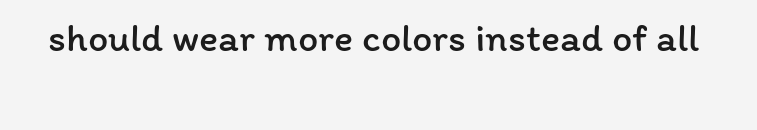should wear more colors instead of all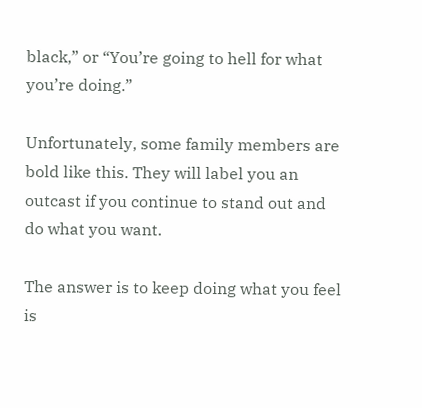black,” or “You’re going to hell for what you’re doing.”

Unfortunately, some family members are bold like this. They will label you an outcast if you continue to stand out and do what you want.

The answer is to keep doing what you feel is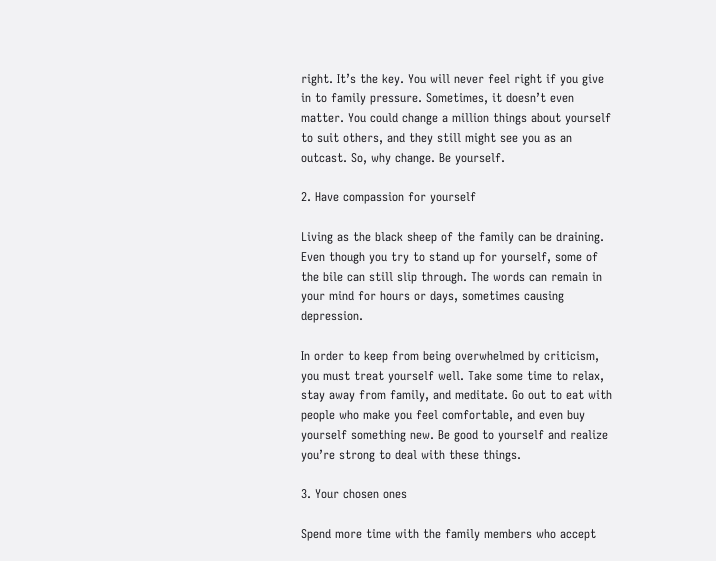right. It’s the key. You will never feel right if you give in to family pressure. Sometimes, it doesn’t even matter. You could change a million things about yourself to suit others, and they still might see you as an outcast. So, why change. Be yourself.

2. Have compassion for yourself

Living as the black sheep of the family can be draining. Even though you try to stand up for yourself, some of the bile can still slip through. The words can remain in your mind for hours or days, sometimes causing depression.

In order to keep from being overwhelmed by criticism, you must treat yourself well. Take some time to relax, stay away from family, and meditate. Go out to eat with people who make you feel comfortable, and even buy yourself something new. Be good to yourself and realize you’re strong to deal with these things.

3. Your chosen ones

Spend more time with the family members who accept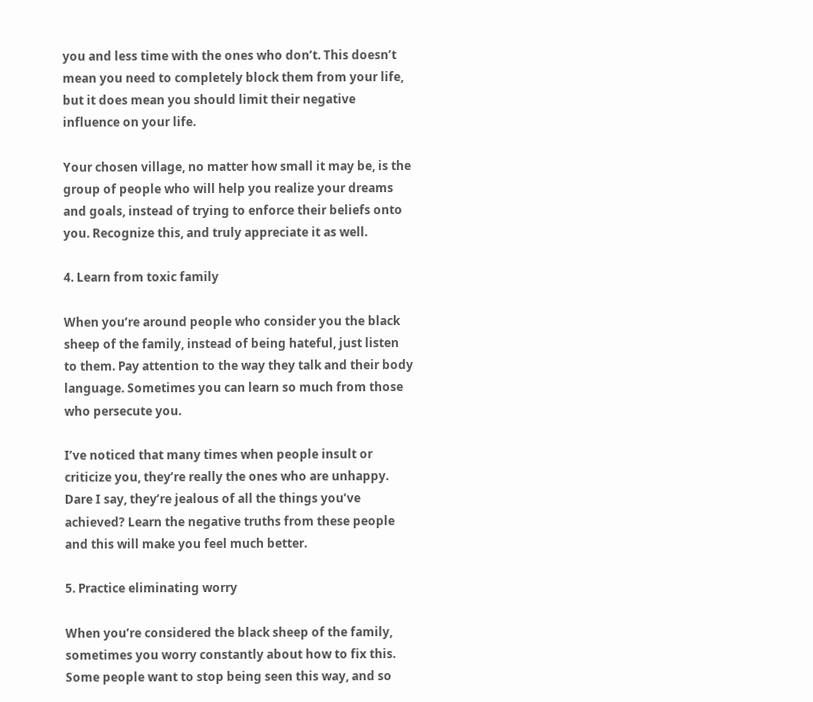you and less time with the ones who don’t. This doesn’t mean you need to completely block them from your life, but it does mean you should limit their negative influence on your life.

Your chosen village, no matter how small it may be, is the group of people who will help you realize your dreams and goals, instead of trying to enforce their beliefs onto you. Recognize this, and truly appreciate it as well.

4. Learn from toxic family

When you’re around people who consider you the black sheep of the family, instead of being hateful, just listen to them. Pay attention to the way they talk and their body language. Sometimes you can learn so much from those who persecute you.

I’ve noticed that many times when people insult or criticize you, they’re really the ones who are unhappy. Dare I say, they’re jealous of all the things you’ve achieved? Learn the negative truths from these people and this will make you feel much better.

5. Practice eliminating worry

When you’re considered the black sheep of the family, sometimes you worry constantly about how to fix this. Some people want to stop being seen this way, and so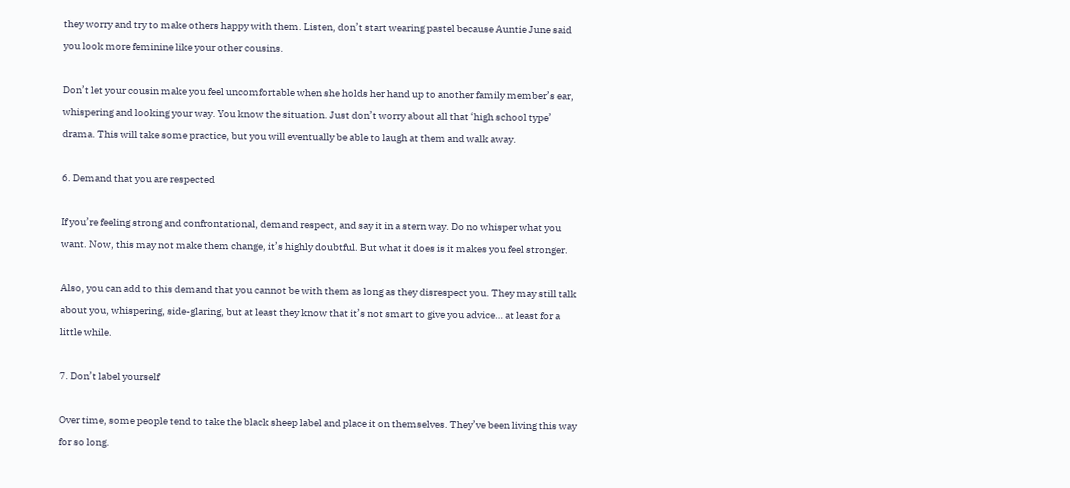they worry and try to make others happy with them. Listen, don’t start wearing pastel because Auntie June said you look more feminine like your other cousins.

Don’t let your cousin make you feel uncomfortable when she holds her hand up to another family member’s ear, whispering and looking your way. You know the situation. Just don’t worry about all that ‘high school type’ drama. This will take some practice, but you will eventually be able to laugh at them and walk away.

6. Demand that you are respected

If you’re feeling strong and confrontational, demand respect, and say it in a stern way. Do no whisper what you want. Now, this may not make them change, it’s highly doubtful. But what it does is it makes you feel stronger.

Also, you can add to this demand that you cannot be with them as long as they disrespect you. They may still talk about you, whispering, side-glaring, but at least they know that it’s not smart to give you advice… at least for a little while.

7. Don’t label yourself

Over time, some people tend to take the black sheep label and place it on themselves. They’ve been living this way for so long.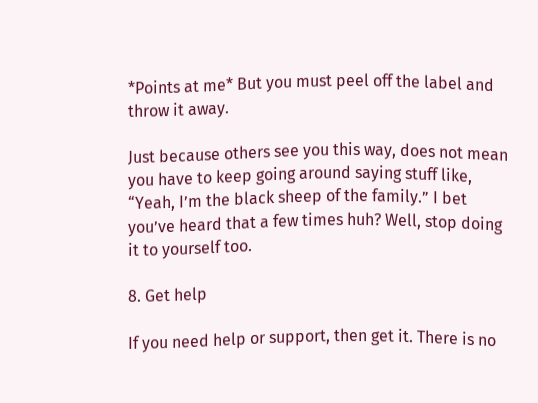*Points at me* But you must peel off the label and throw it away.

Just because others see you this way, does not mean you have to keep going around saying stuff like, “Yeah, I’m the black sheep of the family.” I bet you’ve heard that a few times huh? Well, stop doing it to yourself too.

8. Get help

If you need help or support, then get it. There is no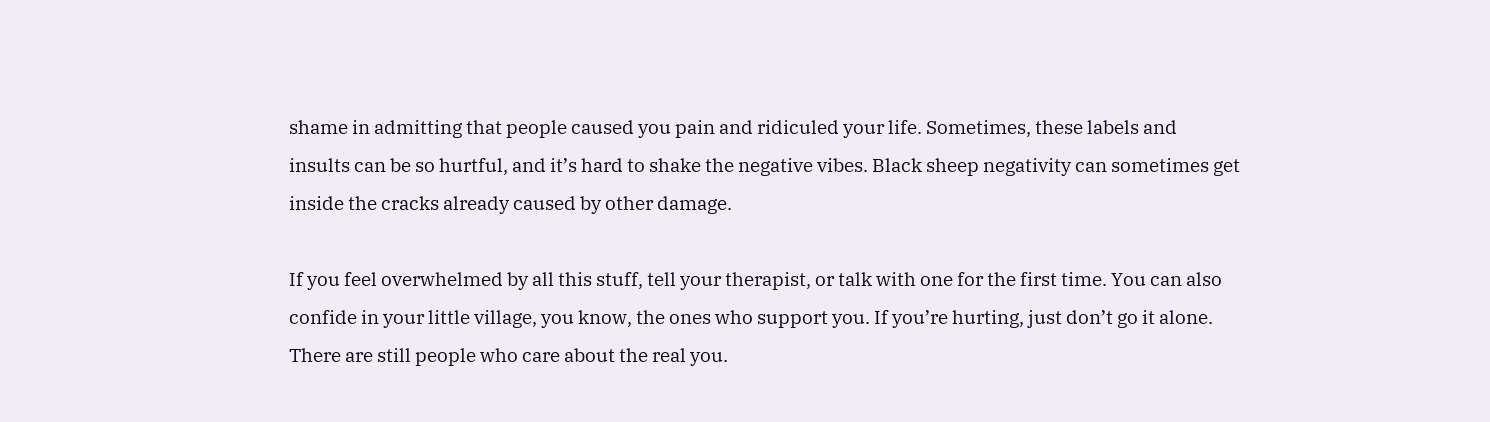shame in admitting that people caused you pain and ridiculed your life. Sometimes, these labels and insults can be so hurtful, and it’s hard to shake the negative vibes. Black sheep negativity can sometimes get inside the cracks already caused by other damage.

If you feel overwhelmed by all this stuff, tell your therapist, or talk with one for the first time. You can also confide in your little village, you know, the ones who support you. If you’re hurting, just don’t go it alone. There are still people who care about the real you.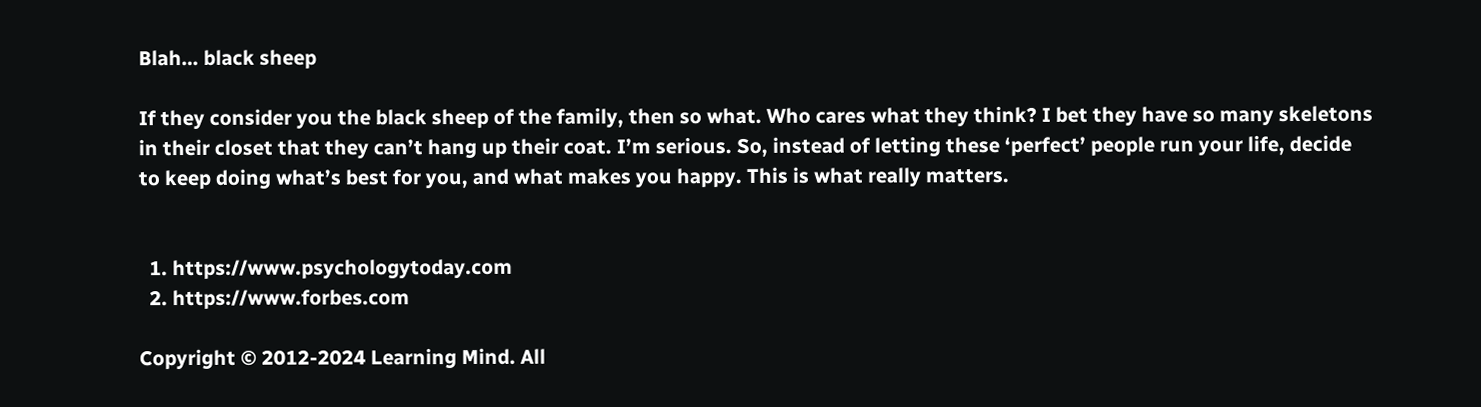Blah… black sheep

If they consider you the black sheep of the family, then so what. Who cares what they think? I bet they have so many skeletons in their closet that they can’t hang up their coat. I’m serious. So, instead of letting these ‘perfect’ people run your life, decide to keep doing what’s best for you, and what makes you happy. This is what really matters.


  1. https://www.psychologytoday.com
  2. https://www.forbes.com

Copyright © 2012-2024 Learning Mind. All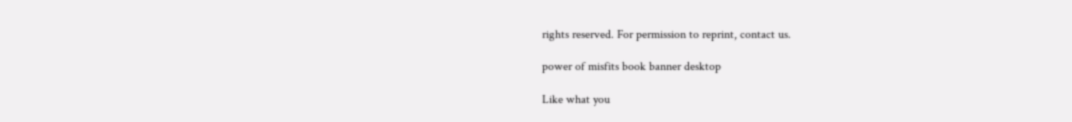rights reserved. For permission to reprint, contact us.

power of misfits book banner desktop

Like what you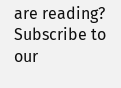are reading? Subscribe to our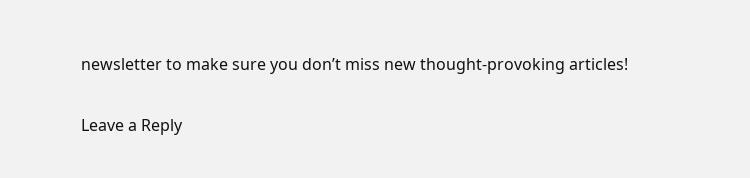newsletter to make sure you don’t miss new thought-provoking articles!

Leave a Reply